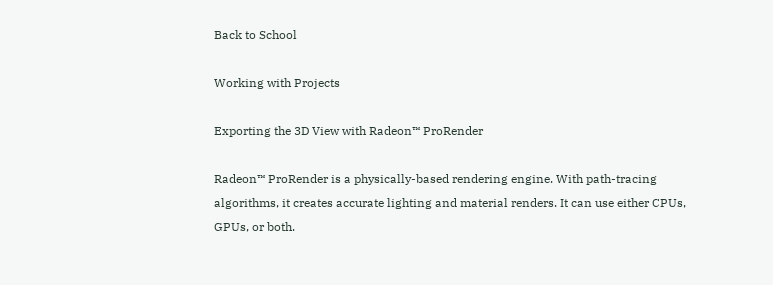Back to School

Working with Projects

Exporting the 3D View with Radeon™ ProRender

Radeon™ ProRender is a physically-based rendering engine. With path-tracing algorithms, it creates accurate lighting and material renders. It can use either CPUs, GPUs, or both.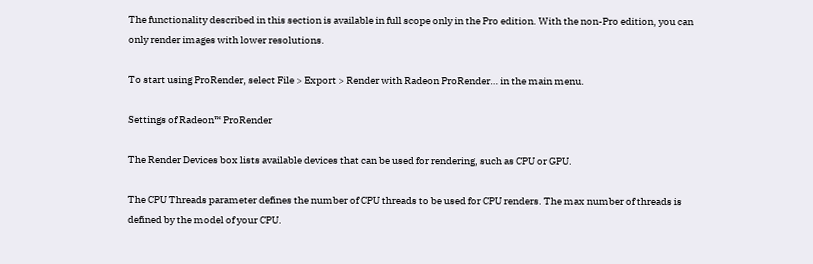The functionality described in this section is available in full scope only in the Pro edition. With the non-Pro edition, you can only render images with lower resolutions.

To start using ProRender, select File > Export > Render with Radeon ProRender… in the main menu.

Settings of Radeon™ ProRender

The Render Devices box lists available devices that can be used for rendering, such as CPU or GPU.

The CPU Threads parameter defines the number of CPU threads to be used for CPU renders. The max number of threads is defined by the model of your CPU.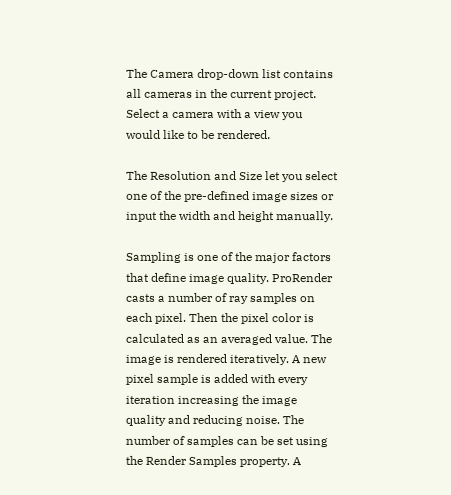The Camera drop-down list contains all cameras in the current project. Select a camera with a view you would like to be rendered.

The Resolution and Size let you select one of the pre-defined image sizes or input the width and height manually.

Sampling is one of the major factors that define image quality. ProRender casts a number of ray samples on each pixel. Then the pixel color is calculated as an averaged value. The image is rendered iteratively. A new pixel sample is added with every iteration increasing the image quality and reducing noise. The number of samples can be set using the Render Samples property. A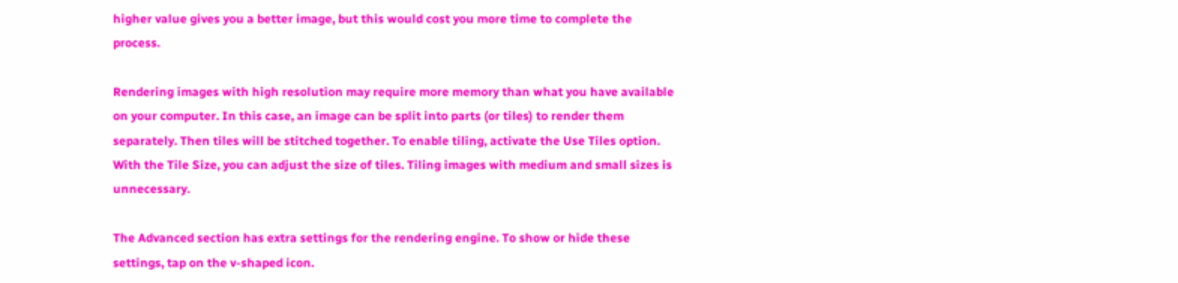higher value gives you a better image, but this would cost you more time to complete the process.

Rendering images with high resolution may require more memory than what you have available on your computer. In this case, an image can be split into parts (or tiles) to render them separately. Then tiles will be stitched together. To enable tiling, activate the Use Tiles option. With the Tile Size, you can adjust the size of tiles. Tiling images with medium and small sizes is unnecessary.

The Advanced section has extra settings for the rendering engine. To show or hide these settings, tap on the v-shaped icon.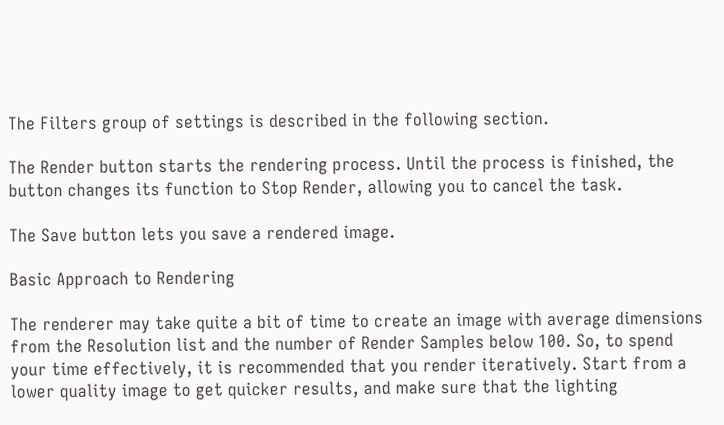The Filters group of settings is described in the following section.

The Render button starts the rendering process. Until the process is finished, the button changes its function to Stop Render, allowing you to cancel the task.

The Save button lets you save a rendered image.

Basic Approach to Rendering

The renderer may take quite a bit of time to create an image with average dimensions from the Resolution list and the number of Render Samples below 100. So, to spend your time effectively, it is recommended that you render iteratively. Start from a lower quality image to get quicker results, and make sure that the lighting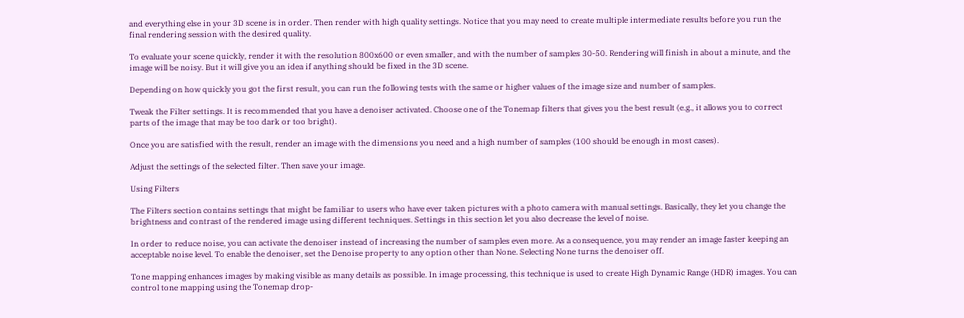and everything else in your 3D scene is in order. Then render with high quality settings. Notice that you may need to create multiple intermediate results before you run the final rendering session with the desired quality.

To evaluate your scene quickly, render it with the resolution 800x600 or even smaller, and with the number of samples 30-50. Rendering will finish in about a minute, and the image will be noisy. But it will give you an idea if anything should be fixed in the 3D scene.

Depending on how quickly you got the first result, you can run the following tests with the same or higher values of the image size and number of samples.

Tweak the Filter settings. It is recommended that you have a denoiser activated. Choose one of the Tonemap filters that gives you the best result (e.g., it allows you to correct parts of the image that may be too dark or too bright).

Once you are satisfied with the result, render an image with the dimensions you need and a high number of samples (100 should be enough in most cases).

Adjust the settings of the selected filter. Then save your image.

Using Filters

The Filters section contains settings that might be familiar to users who have ever taken pictures with a photo camera with manual settings. Basically, they let you change the brightness and contrast of the rendered image using different techniques. Settings in this section let you also decrease the level of noise.

In order to reduce noise, you can activate the denoiser instead of increasing the number of samples even more. As a consequence, you may render an image faster keeping an acceptable noise level. To enable the denoiser, set the Denoise property to any option other than None. Selecting None turns the denoiser off.

Tone mapping enhances images by making visible as many details as possible. In image processing, this technique is used to create High Dynamic Range (HDR) images. You can control tone mapping using the Tonemap drop-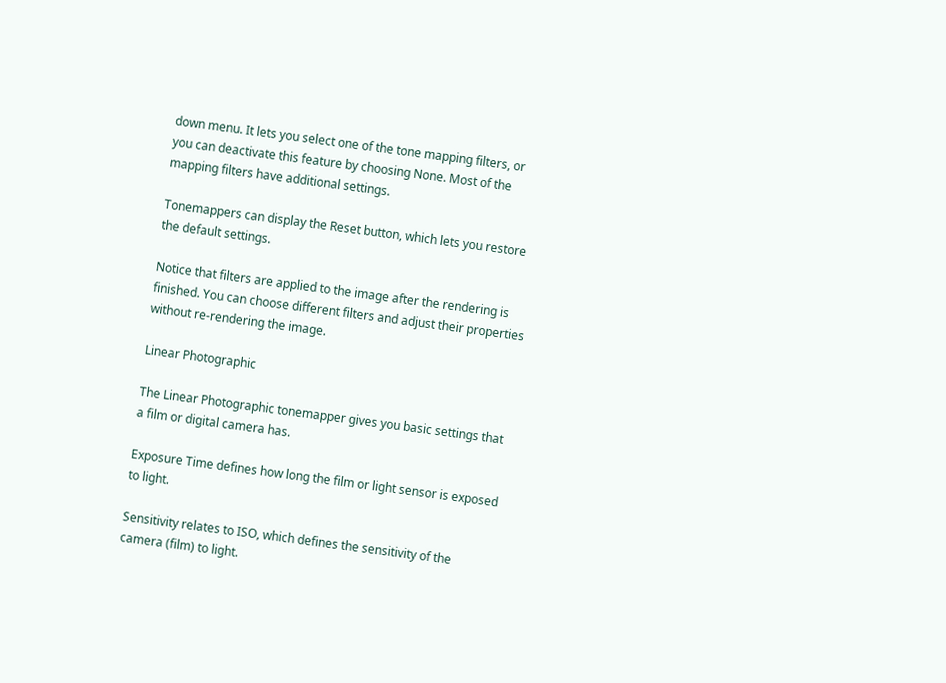down menu. It lets you select one of the tone mapping filters, or you can deactivate this feature by choosing None. Most of the mapping filters have additional settings.

Tonemappers can display the Reset button, which lets you restore the default settings.

Notice that filters are applied to the image after the rendering is finished. You can choose different filters and adjust their properties without re-rendering the image.

Linear Photographic

The Linear Photographic tonemapper gives you basic settings that a film or digital camera has.

Exposure Time defines how long the film or light sensor is exposed to light.

Sensitivity relates to ISO, which defines the sensitivity of the camera (film) to light.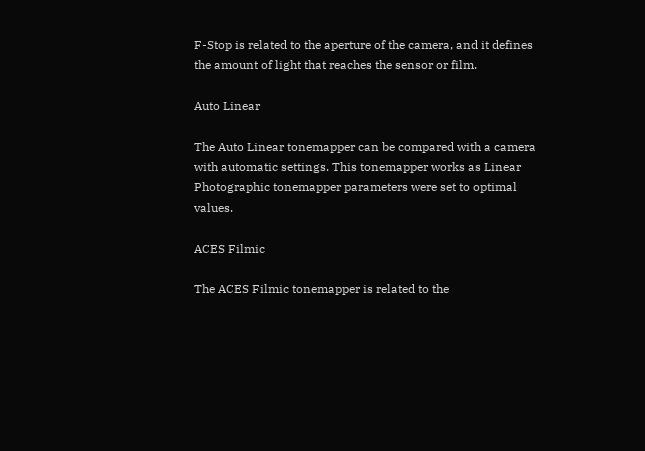F-Stop is related to the aperture of the camera, and it defines the amount of light that reaches the sensor or film.

Auto Linear

The Auto Linear tonemapper can be compared with a camera with automatic settings. This tonemapper works as Linear Photographic tonemapper parameters were set to optimal values.

ACES Filmic

The ACES Filmic tonemapper is related to the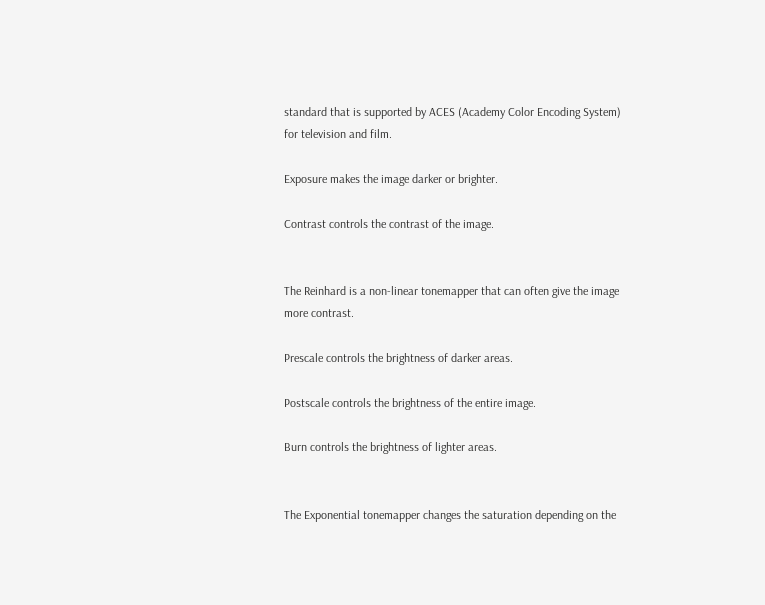standard that is supported by ACES (Academy Color Encoding System) for television and film.

Exposure makes the image darker or brighter.

Contrast controls the contrast of the image.


The Reinhard is a non-linear tonemapper that can often give the image more contrast.

Prescale controls the brightness of darker areas.

Postscale controls the brightness of the entire image.

Burn controls the brightness of lighter areas.


The Exponential tonemapper changes the saturation depending on the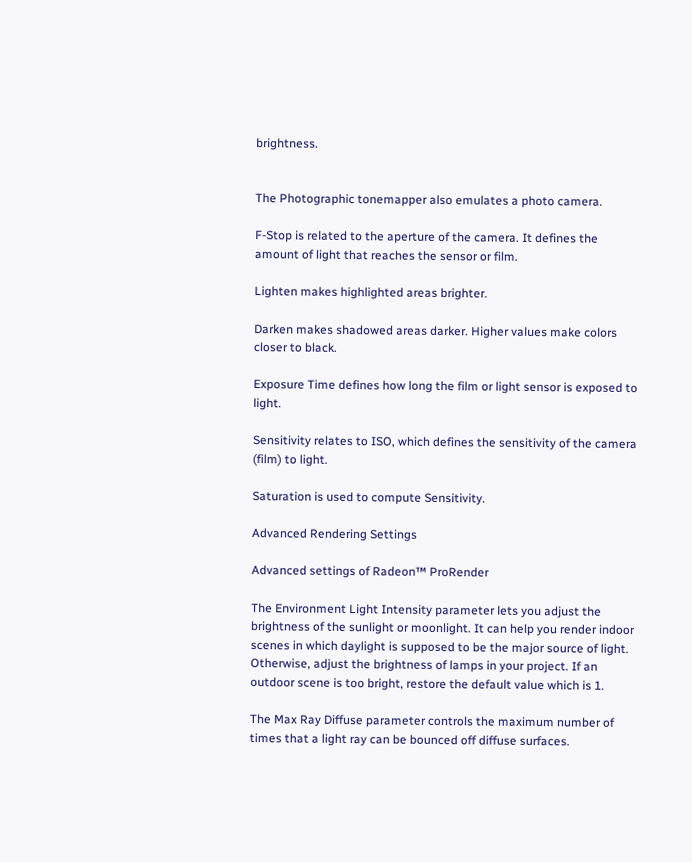brightness.


The Photographic tonemapper also emulates a photo camera.

F-Stop is related to the aperture of the camera. It defines the amount of light that reaches the sensor or film.

Lighten makes highlighted areas brighter.

Darken makes shadowed areas darker. Higher values make colors closer to black.

Exposure Time defines how long the film or light sensor is exposed to light.

Sensitivity relates to ISO, which defines the sensitivity of the camera (film) to light.

Saturation is used to compute Sensitivity.

Advanced Rendering Settings

Advanced settings of Radeon™ ProRender

The Environment Light Intensity parameter lets you adjust the brightness of the sunlight or moonlight. It can help you render indoor scenes in which daylight is supposed to be the major source of light. Otherwise, adjust the brightness of lamps in your project. If an outdoor scene is too bright, restore the default value which is 1.

The Max Ray Diffuse parameter controls the maximum number of times that a light ray can be bounced off diffuse surfaces.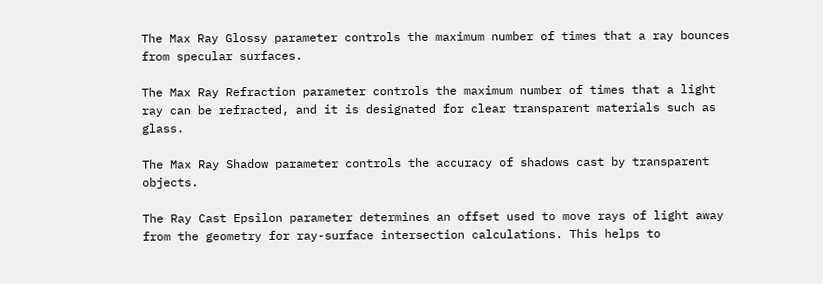The Max Ray Glossy parameter controls the maximum number of times that a ray bounces from specular surfaces.

The Max Ray Refraction parameter controls the maximum number of times that a light ray can be refracted, and it is designated for clear transparent materials such as glass.

The Max Ray Shadow parameter controls the accuracy of shadows cast by transparent objects.

The Ray Cast Epsilon parameter determines an offset used to move rays of light away from the geometry for ray-surface intersection calculations. This helps to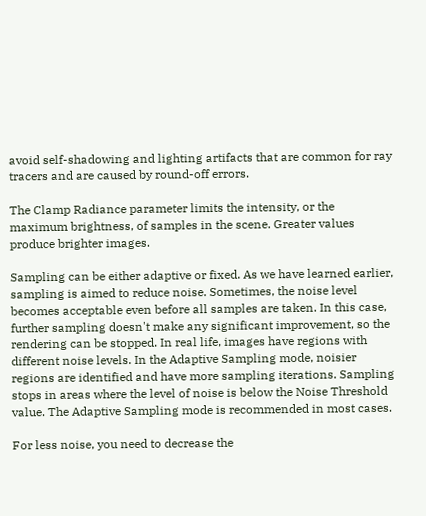avoid self-shadowing and lighting artifacts that are common for ray tracers and are caused by round-off errors.

The Clamp Radiance parameter limits the intensity, or the maximum brightness, of samples in the scene. Greater values produce brighter images.

Sampling can be either adaptive or fixed. As we have learned earlier, sampling is aimed to reduce noise. Sometimes, the noise level becomes acceptable even before all samples are taken. In this case, further sampling doesn't make any significant improvement, so the rendering can be stopped. In real life, images have regions with different noise levels. In the Adaptive Sampling mode, noisier regions are identified and have more sampling iterations. Sampling stops in areas where the level of noise is below the Noise Threshold value. The Adaptive Sampling mode is recommended in most cases.

For less noise, you need to decrease the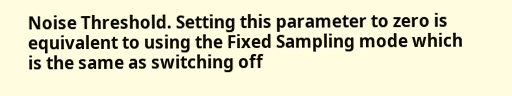Noise Threshold. Setting this parameter to zero is equivalent to using the Fixed Sampling mode which is the same as switching off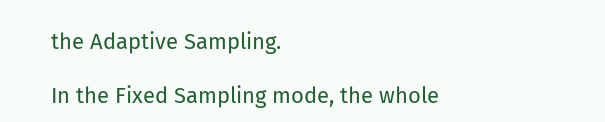the Adaptive Sampling.

In the Fixed Sampling mode, the whole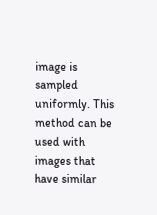image is sampled uniformly. This method can be used with images that have similar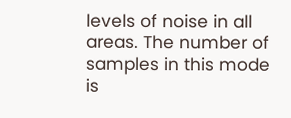levels of noise in all areas. The number of samples in this mode is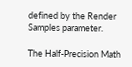defined by the Render Samples parameter.

The Half-Precision Math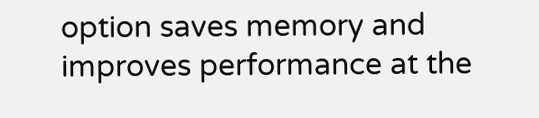option saves memory and improves performance at the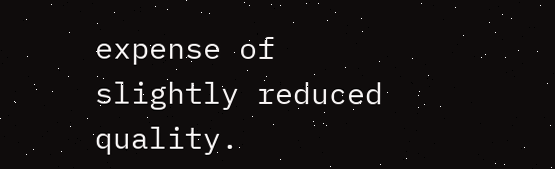expense of slightly reduced quality.